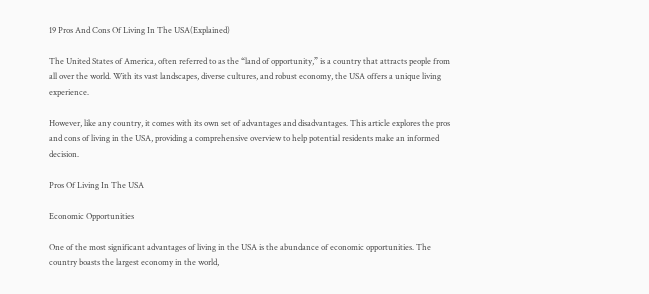19 Pros And Cons Of Living In The USA(Explained)

The United States of America, often referred to as the “land of opportunity,” is a country that attracts people from all over the world. With its vast landscapes, diverse cultures, and robust economy, the USA offers a unique living experience.

However, like any country, it comes with its own set of advantages and disadvantages. This article explores the pros and cons of living in the USA, providing a comprehensive overview to help potential residents make an informed decision.

Pros Of Living In The USA

Economic Opportunities

One of the most significant advantages of living in the USA is the abundance of economic opportunities. The country boasts the largest economy in the world,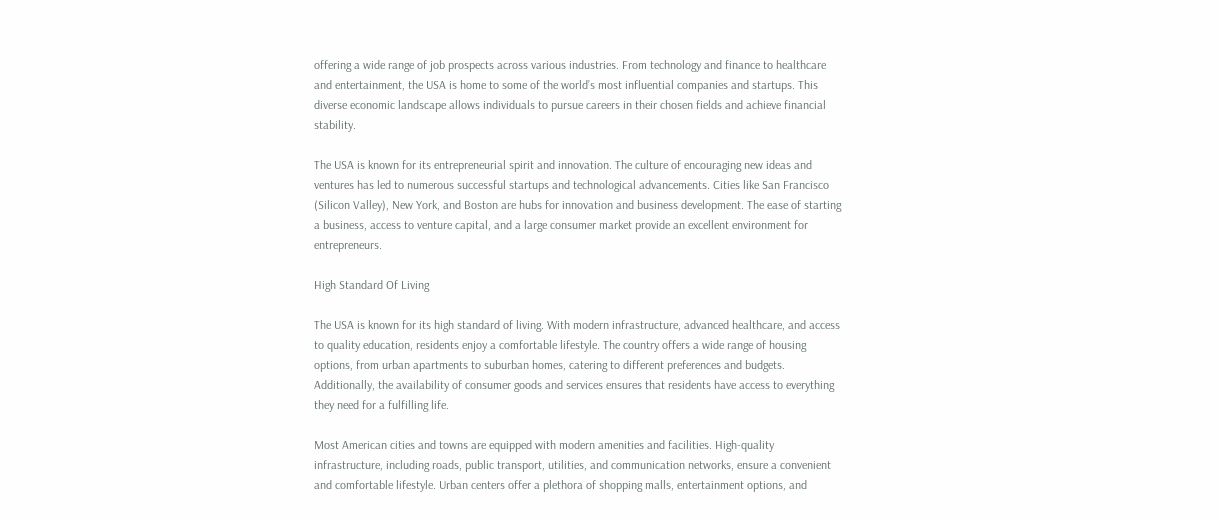offering a wide range of job prospects across various industries. From technology and finance to healthcare and entertainment, the USA is home to some of the world’s most influential companies and startups. This diverse economic landscape allows individuals to pursue careers in their chosen fields and achieve financial stability.

The USA is known for its entrepreneurial spirit and innovation. The culture of encouraging new ideas and ventures has led to numerous successful startups and technological advancements. Cities like San Francisco (Silicon Valley), New York, and Boston are hubs for innovation and business development. The ease of starting a business, access to venture capital, and a large consumer market provide an excellent environment for entrepreneurs.

High Standard Of Living

The USA is known for its high standard of living. With modern infrastructure, advanced healthcare, and access to quality education, residents enjoy a comfortable lifestyle. The country offers a wide range of housing options, from urban apartments to suburban homes, catering to different preferences and budgets. Additionally, the availability of consumer goods and services ensures that residents have access to everything they need for a fulfilling life.

Most American cities and towns are equipped with modern amenities and facilities. High-quality infrastructure, including roads, public transport, utilities, and communication networks, ensure a convenient and comfortable lifestyle. Urban centers offer a plethora of shopping malls, entertainment options, and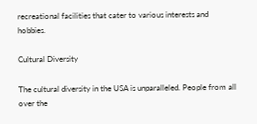recreational facilities that cater to various interests and hobbies.

Cultural Diversity

The cultural diversity in the USA is unparalleled. People from all over the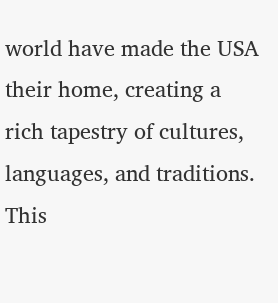world have made the USA their home, creating a rich tapestry of cultures, languages, and traditions. This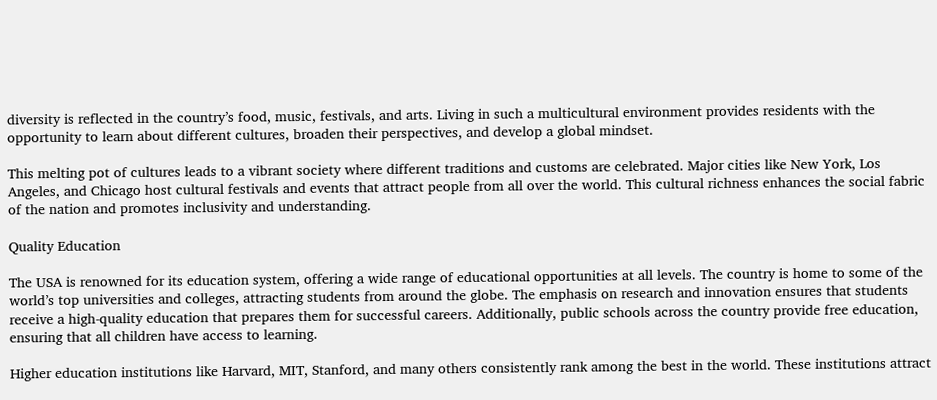diversity is reflected in the country’s food, music, festivals, and arts. Living in such a multicultural environment provides residents with the opportunity to learn about different cultures, broaden their perspectives, and develop a global mindset.

This melting pot of cultures leads to a vibrant society where different traditions and customs are celebrated. Major cities like New York, Los Angeles, and Chicago host cultural festivals and events that attract people from all over the world. This cultural richness enhances the social fabric of the nation and promotes inclusivity and understanding.

Quality Education

The USA is renowned for its education system, offering a wide range of educational opportunities at all levels. The country is home to some of the world’s top universities and colleges, attracting students from around the globe. The emphasis on research and innovation ensures that students receive a high-quality education that prepares them for successful careers. Additionally, public schools across the country provide free education, ensuring that all children have access to learning.

Higher education institutions like Harvard, MIT, Stanford, and many others consistently rank among the best in the world. These institutions attract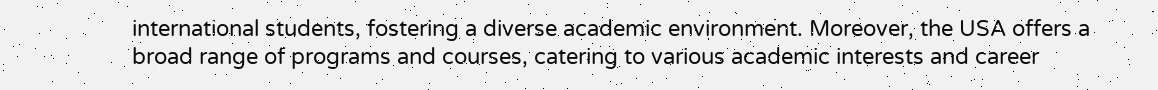international students, fostering a diverse academic environment. Moreover, the USA offers a broad range of programs and courses, catering to various academic interests and career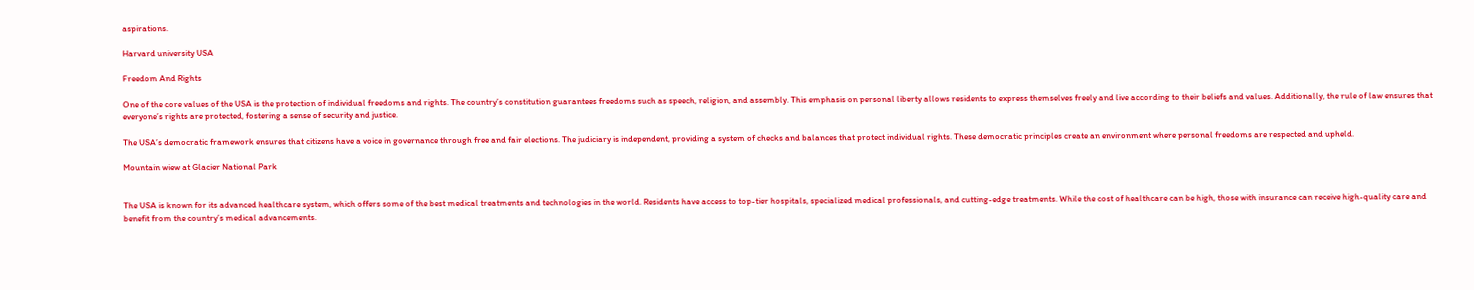aspirations.

Harvard university USA

Freedom And Rights

One of the core values of the USA is the protection of individual freedoms and rights. The country’s constitution guarantees freedoms such as speech, religion, and assembly. This emphasis on personal liberty allows residents to express themselves freely and live according to their beliefs and values. Additionally, the rule of law ensures that everyone’s rights are protected, fostering a sense of security and justice.

The USA’s democratic framework ensures that citizens have a voice in governance through free and fair elections. The judiciary is independent, providing a system of checks and balances that protect individual rights. These democratic principles create an environment where personal freedoms are respected and upheld.

Mountain wiew at Glacier National Park


The USA is known for its advanced healthcare system, which offers some of the best medical treatments and technologies in the world. Residents have access to top-tier hospitals, specialized medical professionals, and cutting-edge treatments. While the cost of healthcare can be high, those with insurance can receive high-quality care and benefit from the country’s medical advancements.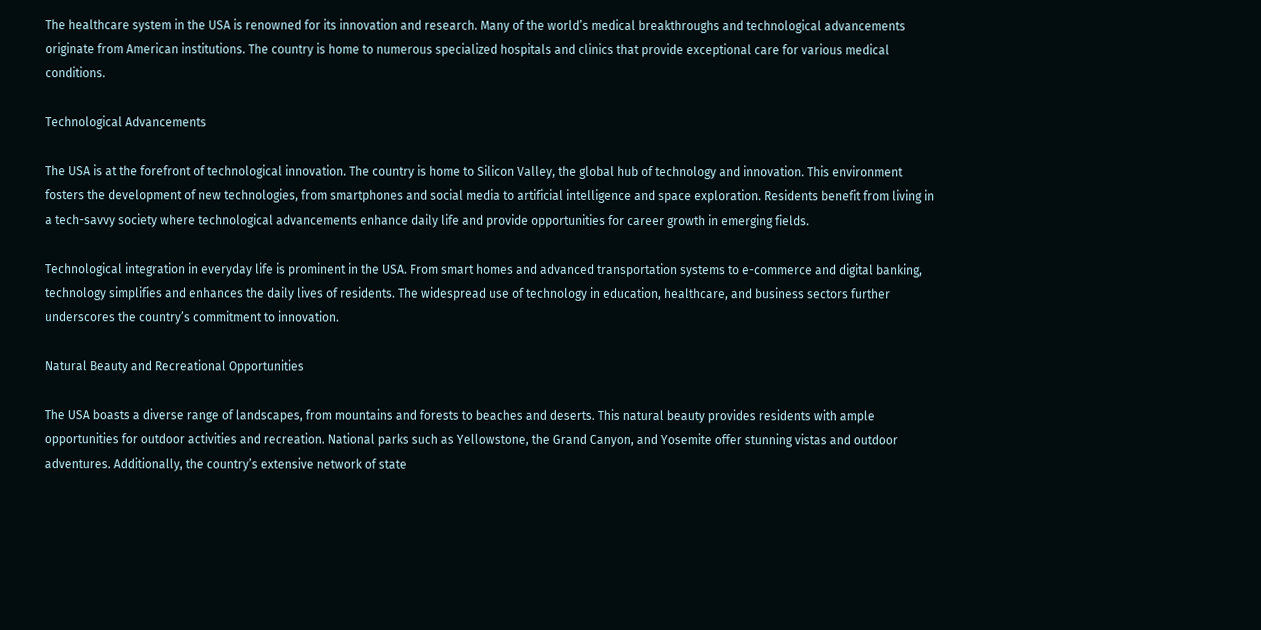The healthcare system in the USA is renowned for its innovation and research. Many of the world’s medical breakthroughs and technological advancements originate from American institutions. The country is home to numerous specialized hospitals and clinics that provide exceptional care for various medical conditions.

Technological Advancements

The USA is at the forefront of technological innovation. The country is home to Silicon Valley, the global hub of technology and innovation. This environment fosters the development of new technologies, from smartphones and social media to artificial intelligence and space exploration. Residents benefit from living in a tech-savvy society where technological advancements enhance daily life and provide opportunities for career growth in emerging fields.

Technological integration in everyday life is prominent in the USA. From smart homes and advanced transportation systems to e-commerce and digital banking, technology simplifies and enhances the daily lives of residents. The widespread use of technology in education, healthcare, and business sectors further underscores the country’s commitment to innovation.

Natural Beauty and Recreational Opportunities

The USA boasts a diverse range of landscapes, from mountains and forests to beaches and deserts. This natural beauty provides residents with ample opportunities for outdoor activities and recreation. National parks such as Yellowstone, the Grand Canyon, and Yosemite offer stunning vistas and outdoor adventures. Additionally, the country’s extensive network of state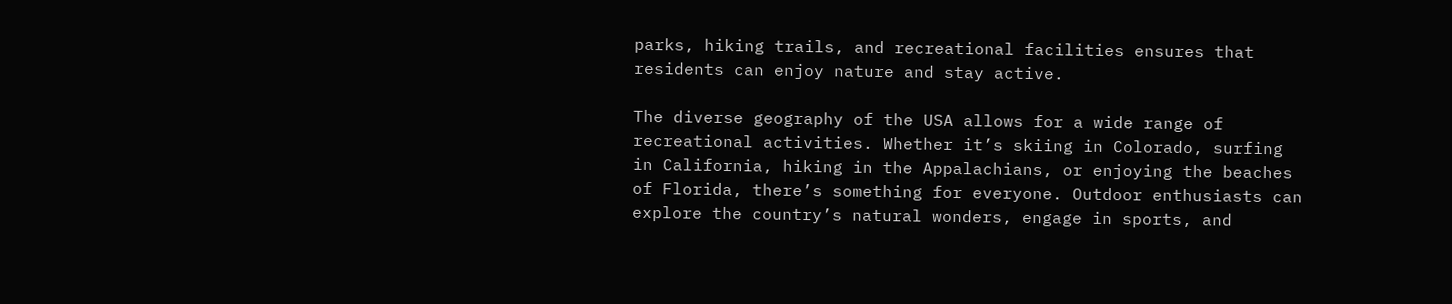parks, hiking trails, and recreational facilities ensures that residents can enjoy nature and stay active.

The diverse geography of the USA allows for a wide range of recreational activities. Whether it’s skiing in Colorado, surfing in California, hiking in the Appalachians, or enjoying the beaches of Florida, there’s something for everyone. Outdoor enthusiasts can explore the country’s natural wonders, engage in sports, and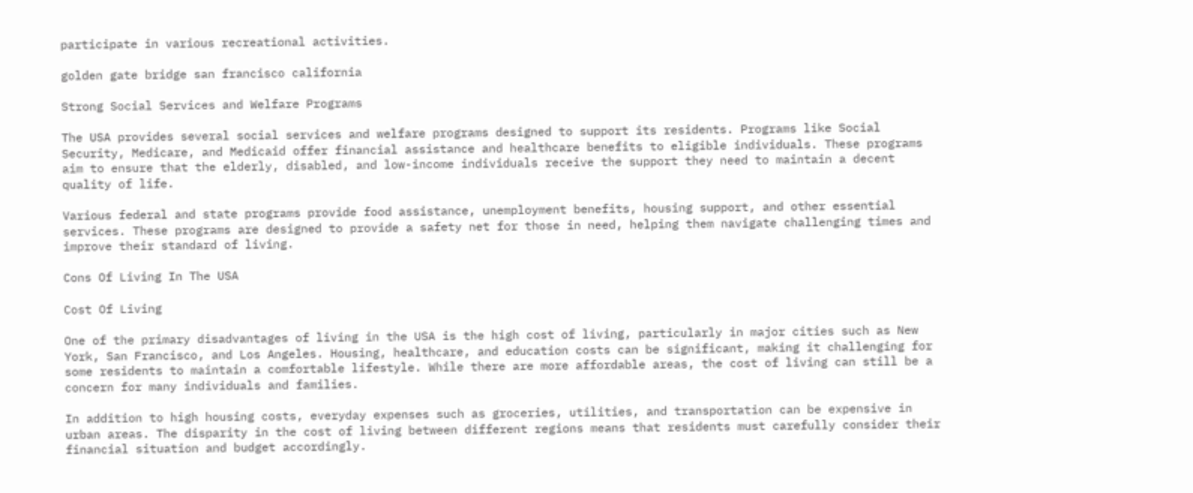participate in various recreational activities.

golden gate bridge san francisco california

Strong Social Services and Welfare Programs

The USA provides several social services and welfare programs designed to support its residents. Programs like Social Security, Medicare, and Medicaid offer financial assistance and healthcare benefits to eligible individuals. These programs aim to ensure that the elderly, disabled, and low-income individuals receive the support they need to maintain a decent quality of life.

Various federal and state programs provide food assistance, unemployment benefits, housing support, and other essential services. These programs are designed to provide a safety net for those in need, helping them navigate challenging times and improve their standard of living.

Cons Of Living In The USA

Cost Of Living

One of the primary disadvantages of living in the USA is the high cost of living, particularly in major cities such as New York, San Francisco, and Los Angeles. Housing, healthcare, and education costs can be significant, making it challenging for some residents to maintain a comfortable lifestyle. While there are more affordable areas, the cost of living can still be a concern for many individuals and families.

In addition to high housing costs, everyday expenses such as groceries, utilities, and transportation can be expensive in urban areas. The disparity in the cost of living between different regions means that residents must carefully consider their financial situation and budget accordingly.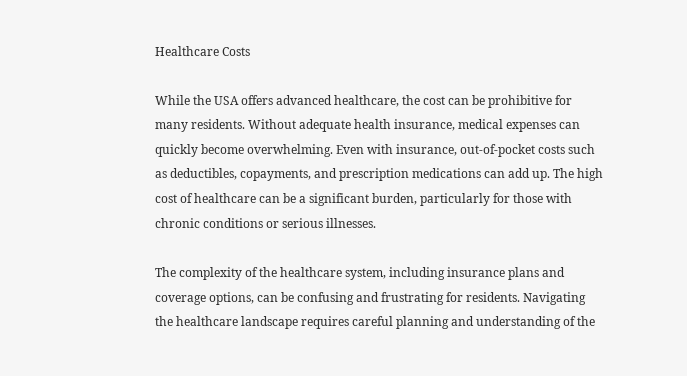Healthcare Costs

While the USA offers advanced healthcare, the cost can be prohibitive for many residents. Without adequate health insurance, medical expenses can quickly become overwhelming. Even with insurance, out-of-pocket costs such as deductibles, copayments, and prescription medications can add up. The high cost of healthcare can be a significant burden, particularly for those with chronic conditions or serious illnesses.

The complexity of the healthcare system, including insurance plans and coverage options, can be confusing and frustrating for residents. Navigating the healthcare landscape requires careful planning and understanding of the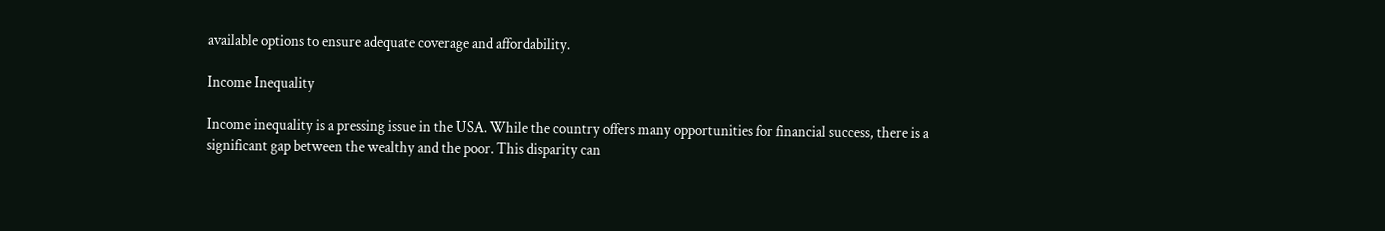available options to ensure adequate coverage and affordability.

Income Inequality

Income inequality is a pressing issue in the USA. While the country offers many opportunities for financial success, there is a significant gap between the wealthy and the poor. This disparity can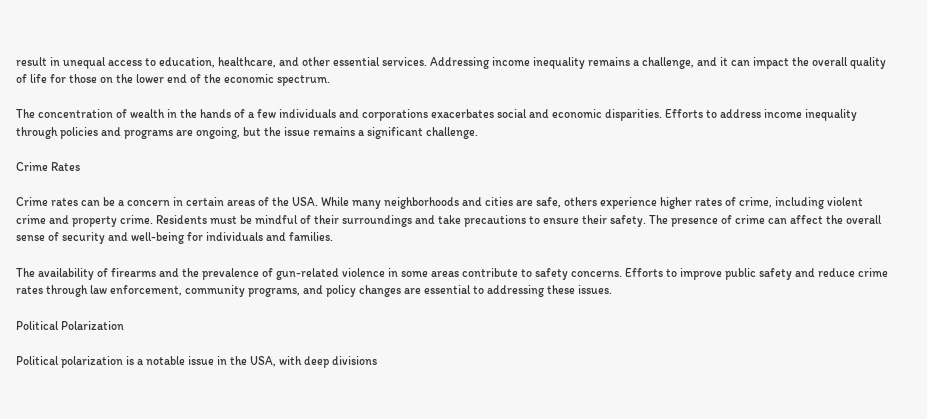result in unequal access to education, healthcare, and other essential services. Addressing income inequality remains a challenge, and it can impact the overall quality of life for those on the lower end of the economic spectrum.

The concentration of wealth in the hands of a few individuals and corporations exacerbates social and economic disparities. Efforts to address income inequality through policies and programs are ongoing, but the issue remains a significant challenge.

Crime Rates

Crime rates can be a concern in certain areas of the USA. While many neighborhoods and cities are safe, others experience higher rates of crime, including violent crime and property crime. Residents must be mindful of their surroundings and take precautions to ensure their safety. The presence of crime can affect the overall sense of security and well-being for individuals and families.

The availability of firearms and the prevalence of gun-related violence in some areas contribute to safety concerns. Efforts to improve public safety and reduce crime rates through law enforcement, community programs, and policy changes are essential to addressing these issues.

Political Polarization

Political polarization is a notable issue in the USA, with deep divisions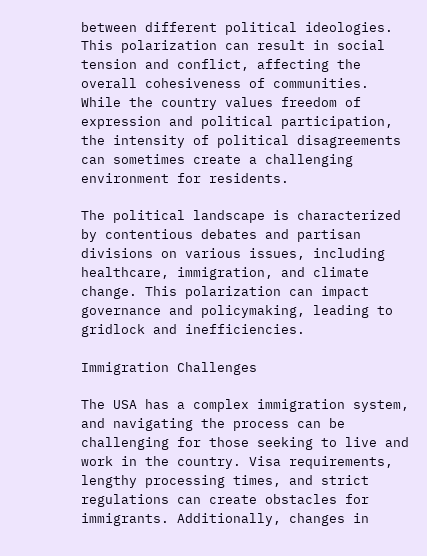between different political ideologies. This polarization can result in social tension and conflict, affecting the overall cohesiveness of communities. While the country values freedom of expression and political participation, the intensity of political disagreements can sometimes create a challenging environment for residents.

The political landscape is characterized by contentious debates and partisan divisions on various issues, including healthcare, immigration, and climate change. This polarization can impact governance and policymaking, leading to gridlock and inefficiencies.

Immigration Challenges

The USA has a complex immigration system, and navigating the process can be challenging for those seeking to live and work in the country. Visa requirements, lengthy processing times, and strict regulations can create obstacles for immigrants. Additionally, changes in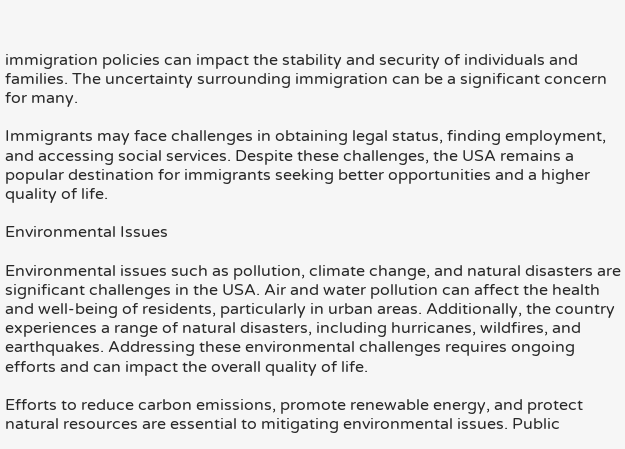immigration policies can impact the stability and security of individuals and families. The uncertainty surrounding immigration can be a significant concern for many.

Immigrants may face challenges in obtaining legal status, finding employment, and accessing social services. Despite these challenges, the USA remains a popular destination for immigrants seeking better opportunities and a higher quality of life.

Environmental Issues

Environmental issues such as pollution, climate change, and natural disasters are significant challenges in the USA. Air and water pollution can affect the health and well-being of residents, particularly in urban areas. Additionally, the country experiences a range of natural disasters, including hurricanes, wildfires, and earthquakes. Addressing these environmental challenges requires ongoing efforts and can impact the overall quality of life.

Efforts to reduce carbon emissions, promote renewable energy, and protect natural resources are essential to mitigating environmental issues. Public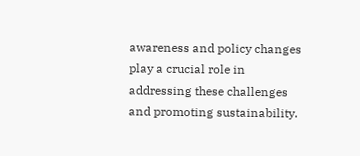awareness and policy changes play a crucial role in addressing these challenges and promoting sustainability.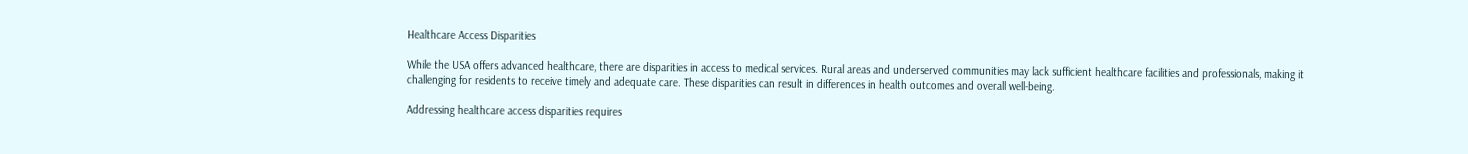Healthcare Access Disparities

While the USA offers advanced healthcare, there are disparities in access to medical services. Rural areas and underserved communities may lack sufficient healthcare facilities and professionals, making it challenging for residents to receive timely and adequate care. These disparities can result in differences in health outcomes and overall well-being.

Addressing healthcare access disparities requires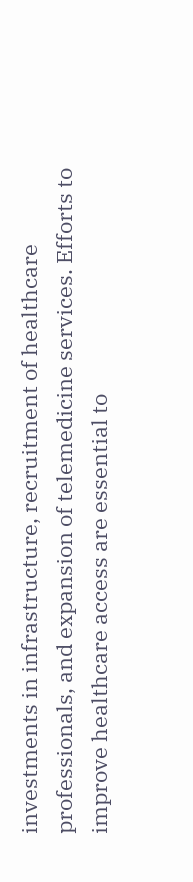investments in infrastructure, recruitment of healthcare professionals, and expansion of telemedicine services. Efforts to improve healthcare access are essential to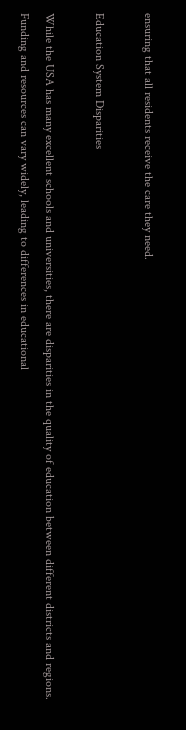ensuring that all residents receive the care they need.

Education System Disparities

While the USA has many excellent schools and universities, there are disparities in the quality of education between different districts and regions. Funding and resources can vary widely, leading to differences in educational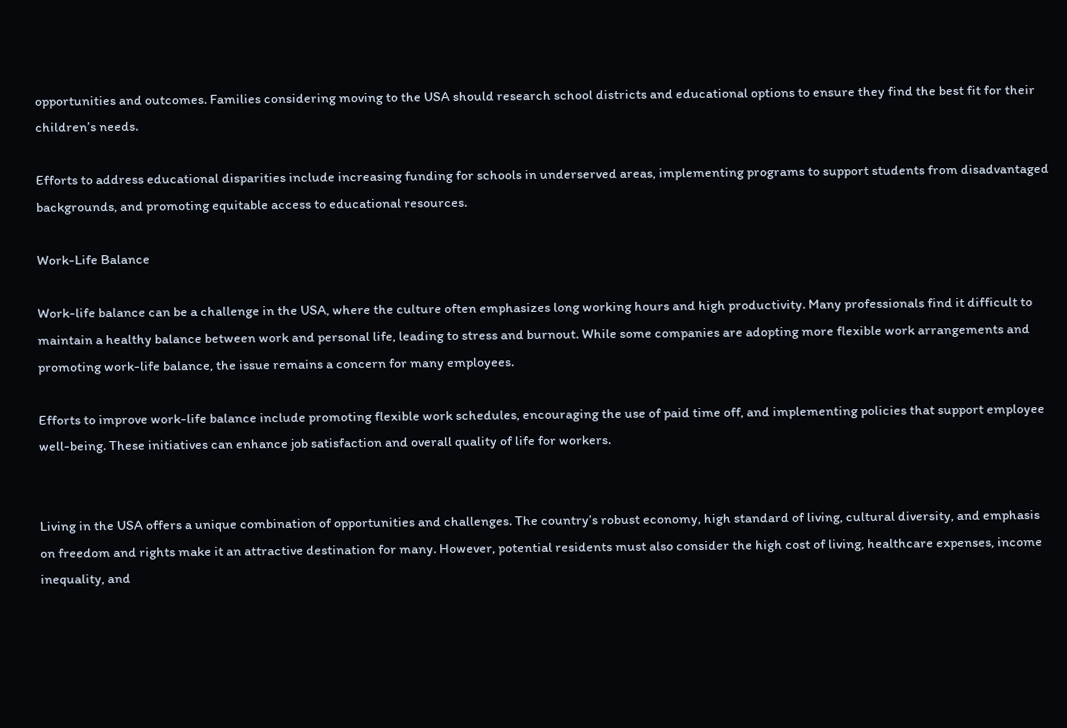opportunities and outcomes. Families considering moving to the USA should research school districts and educational options to ensure they find the best fit for their children’s needs.

Efforts to address educational disparities include increasing funding for schools in underserved areas, implementing programs to support students from disadvantaged backgrounds, and promoting equitable access to educational resources.

Work-Life Balance

Work-life balance can be a challenge in the USA, where the culture often emphasizes long working hours and high productivity. Many professionals find it difficult to maintain a healthy balance between work and personal life, leading to stress and burnout. While some companies are adopting more flexible work arrangements and promoting work-life balance, the issue remains a concern for many employees.

Efforts to improve work-life balance include promoting flexible work schedules, encouraging the use of paid time off, and implementing policies that support employee well-being. These initiatives can enhance job satisfaction and overall quality of life for workers.


Living in the USA offers a unique combination of opportunities and challenges. The country’s robust economy, high standard of living, cultural diversity, and emphasis on freedom and rights make it an attractive destination for many. However, potential residents must also consider the high cost of living, healthcare expenses, income inequality, and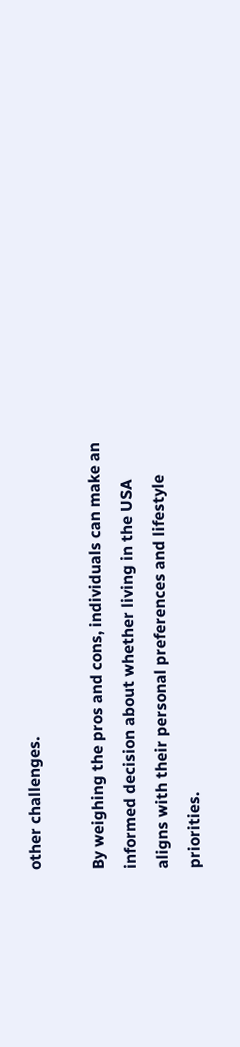other challenges.

By weighing the pros and cons, individuals can make an informed decision about whether living in the USA aligns with their personal preferences and lifestyle priorities.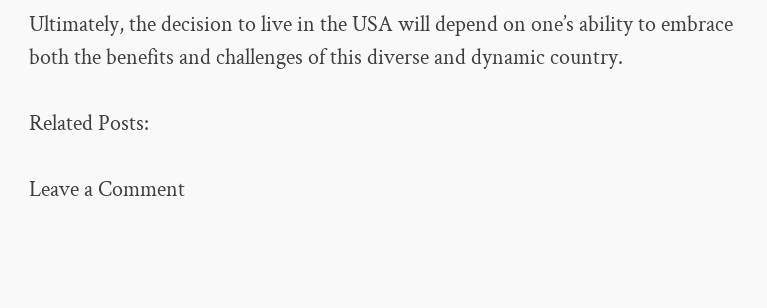Ultimately, the decision to live in the USA will depend on one’s ability to embrace both the benefits and challenges of this diverse and dynamic country.

Related Posts:

Leave a Comment